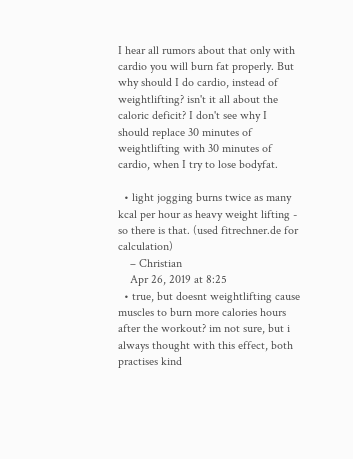I hear all rumors about that only with cardio you will burn fat properly. But why should I do cardio, instead of weightlifting? isn't it all about the caloric deficit? I don't see why I should replace 30 minutes of weightlifting with 30 minutes of cardio, when I try to lose bodyfat.

  • light jogging burns twice as many kcal per hour as heavy weight lifting - so there is that. (used fitrechner.de for calculation)
    – Christian
    Apr 26, 2019 at 8:25
  • true, but doesnt weightlifting cause muscles to burn more calories hours after the workout? im not sure, but i always thought with this effect, both practises kind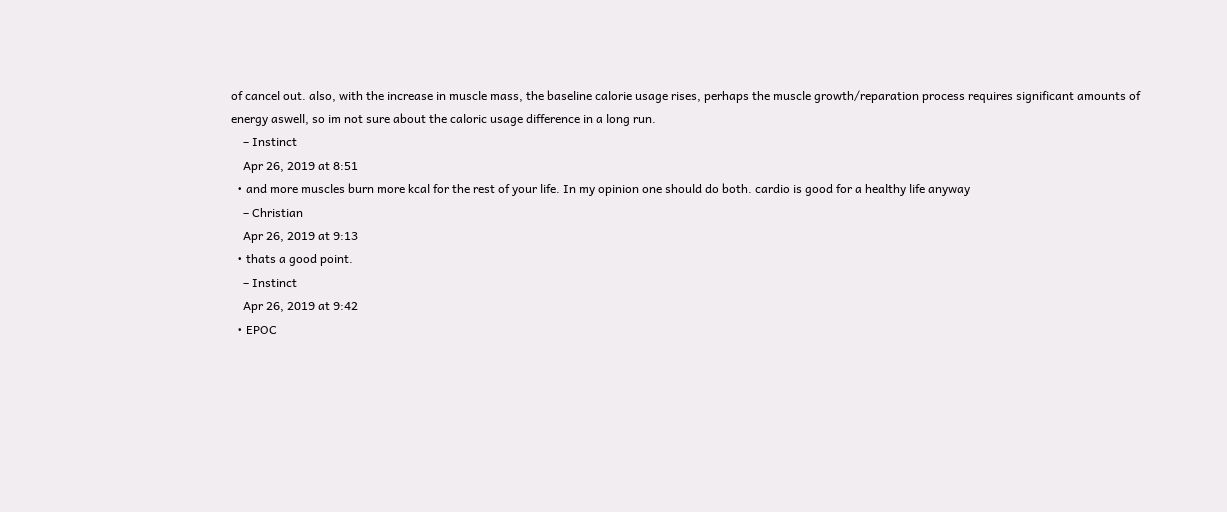of cancel out. also, with the increase in muscle mass, the baseline calorie usage rises, perhaps the muscle growth/reparation process requires significant amounts of energy aswell, so im not sure about the caloric usage difference in a long run.
    – Instinct
    Apr 26, 2019 at 8:51
  • and more muscles burn more kcal for the rest of your life. In my opinion one should do both. cardio is good for a healthy life anyway
    – Christian
    Apr 26, 2019 at 9:13
  • thats a good point.
    – Instinct
    Apr 26, 2019 at 9:42
  • EPOC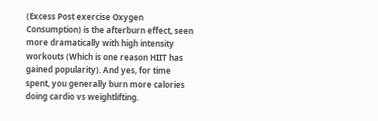(Excess Post exercise Oxygen Consumption) is the afterburn effect, seen more dramatically with high intensity workouts (Which is one reason HIIT has gained popularity). And yes, for time spent, you generally burn more calories doing cardio vs weightlifting.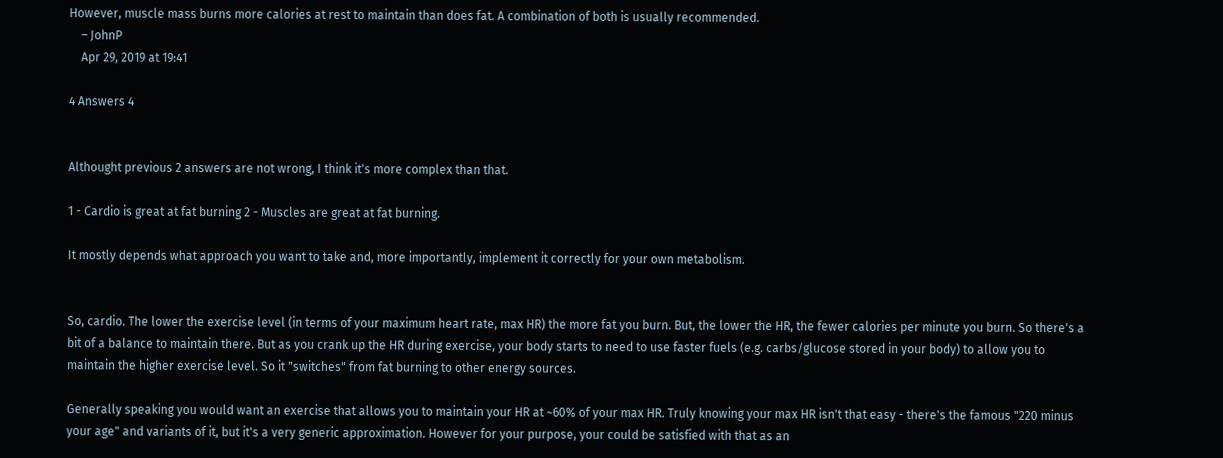However, muscle mass burns more calories at rest to maintain than does fat. A combination of both is usually recommended.
    – JohnP
    Apr 29, 2019 at 19:41

4 Answers 4


Althought previous 2 answers are not wrong, I think it's more complex than that.

1 - Cardio is great at fat burning 2 - Muscles are great at fat burning.

It mostly depends what approach you want to take and, more importantly, implement it correctly for your own metabolism.


So, cardio. The lower the exercise level (in terms of your maximum heart rate, max HR) the more fat you burn. But, the lower the HR, the fewer calories per minute you burn. So there's a bit of a balance to maintain there. But as you crank up the HR during exercise, your body starts to need to use faster fuels (e.g. carbs/glucose stored in your body) to allow you to maintain the higher exercise level. So it "switches" from fat burning to other energy sources.

Generally speaking you would want an exercise that allows you to maintain your HR at ~60% of your max HR. Truly knowing your max HR isn't that easy - there's the famous "220 minus your age" and variants of it, but it's a very generic approximation. However for your purpose, your could be satisfied with that as an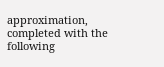approximation, completed with the following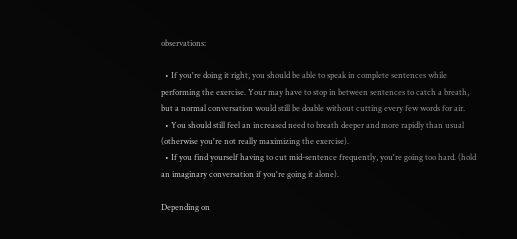observations:

  • If you're doing it right, you should be able to speak in complete sentences while performing the exercise. Your may have to stop in between sentences to catch a breath, but a normal conversation would still be doable without cutting every few words for air.
  • You should still feel an increased need to breath deeper and more rapidly than usual (otherwise you're not really maximizing the exercise).
  • If you find yourself having to cut mid-sentence frequently, you're going too hard. (hold an imaginary conversation if you're going it alone).

Depending on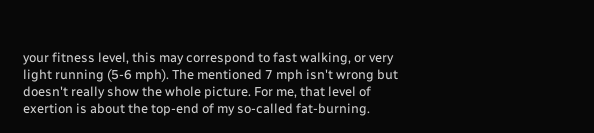your fitness level, this may correspond to fast walking, or very light running (5-6 mph). The mentioned 7 mph isn't wrong but doesn't really show the whole picture. For me, that level of exertion is about the top-end of my so-called fat-burning.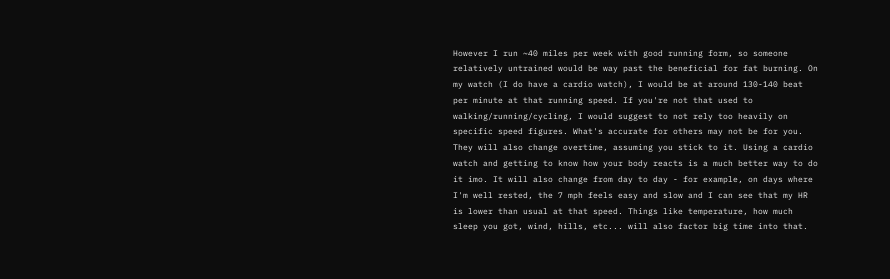However I run ~40 miles per week with good running form, so someone relatively untrained would be way past the beneficial for fat burning. On my watch (I do have a cardio watch), I would be at around 130-140 beat per minute at that running speed. If you're not that used to walking/running/cycling, I would suggest to not rely too heavily on specific speed figures. What's accurate for others may not be for you. They will also change overtime, assuming you stick to it. Using a cardio watch and getting to know how your body reacts is a much better way to do it imo. It will also change from day to day - for example, on days where I'm well rested, the 7 mph feels easy and slow and I can see that my HR is lower than usual at that speed. Things like temperature, how much sleep you got, wind, hills, etc... will also factor big time into that.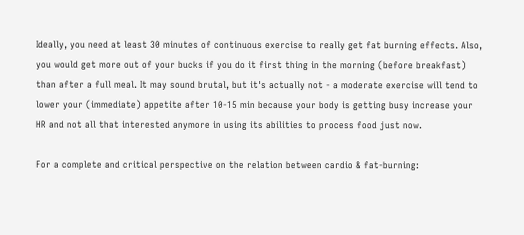Ideally, you need at least 30 minutes of continuous exercise to really get fat burning effects. Also, you would get more out of your bucks if you do it first thing in the morning (before breakfast) than after a full meal. It may sound brutal, but it's actually not - a moderate exercise will tend to lower your (immediate) appetite after 10-15 min because your body is getting busy increase your HR and not all that interested anymore in using its abilities to process food just now.

For a complete and critical perspective on the relation between cardio & fat-burning: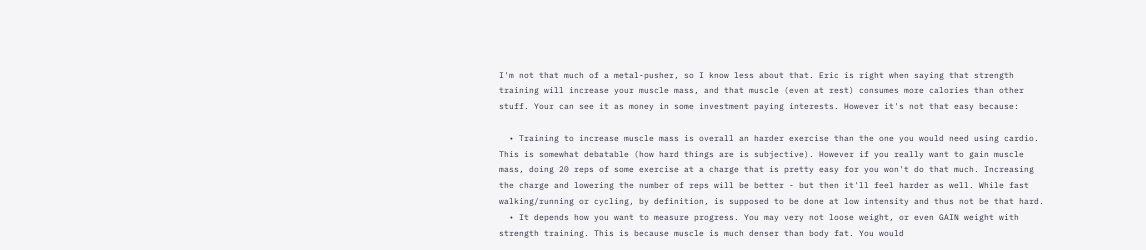I'm not that much of a metal-pusher, so I know less about that. Eric is right when saying that strength training will increase your muscle mass, and that muscle (even at rest) consumes more calories than other stuff. Your can see it as money in some investment paying interests. However it's not that easy because:

  • Training to increase muscle mass is overall an harder exercise than the one you would need using cardio. This is somewhat debatable (how hard things are is subjective). However if you really want to gain muscle mass, doing 20 reps of some exercise at a charge that is pretty easy for you won't do that much. Increasing the charge and lowering the number of reps will be better - but then it'll feel harder as well. While fast walking/running or cycling, by definition, is supposed to be done at low intensity and thus not be that hard.
  • It depends how you want to measure progress. You may very not loose weight, or even GAIN weight with strength training. This is because muscle is much denser than body fat. You would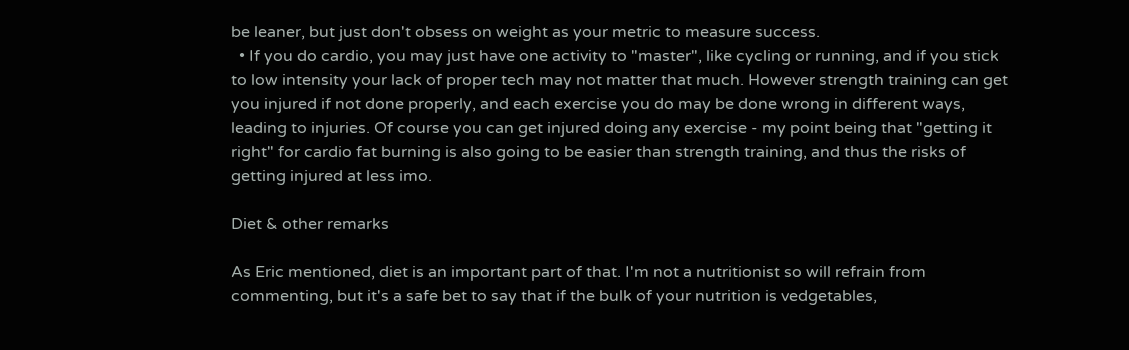be leaner, but just don't obsess on weight as your metric to measure success.
  • If you do cardio, you may just have one activity to "master", like cycling or running, and if you stick to low intensity your lack of proper tech may not matter that much. However strength training can get you injured if not done properly, and each exercise you do may be done wrong in different ways, leading to injuries. Of course you can get injured doing any exercise - my point being that "getting it right" for cardio fat burning is also going to be easier than strength training, and thus the risks of getting injured at less imo.

Diet & other remarks

As Eric mentioned, diet is an important part of that. I'm not a nutritionist so will refrain from commenting, but it's a safe bet to say that if the bulk of your nutrition is vedgetables,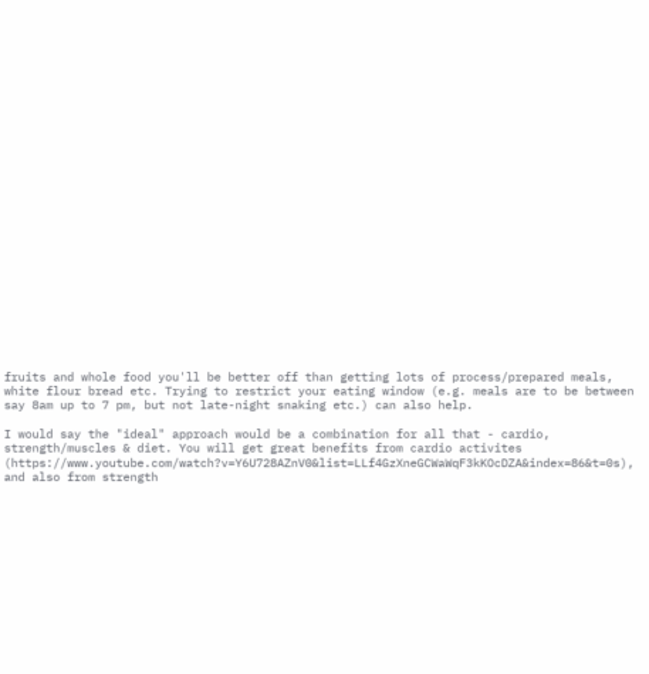fruits and whole food you'll be better off than getting lots of process/prepared meals, white flour bread etc. Trying to restrict your eating window (e.g. meals are to be between say 8am up to 7 pm, but not late-night snaking etc.) can also help.

I would say the "ideal" approach would be a combination for all that - cardio, strength/muscles & diet. You will get great benefits from cardio activites (https://www.youtube.com/watch?v=Y6U728AZnV0&list=LLf4GzXneGCWaWqF3kKOcDZA&index=86&t=0s), and also from strength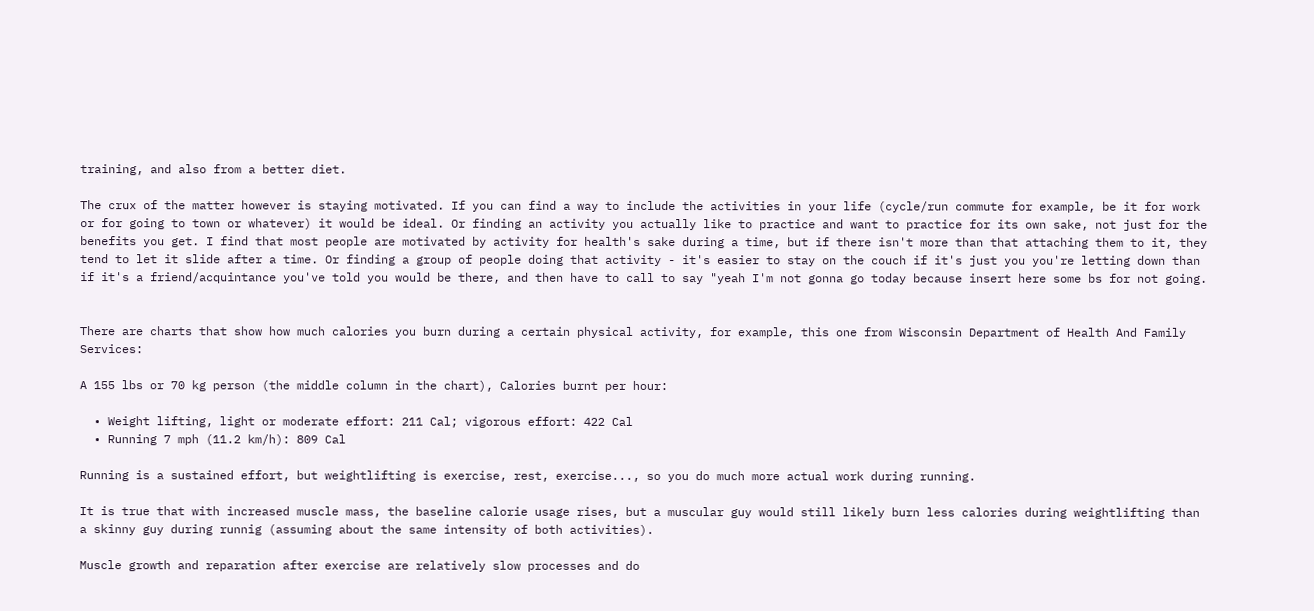training, and also from a better diet.

The crux of the matter however is staying motivated. If you can find a way to include the activities in your life (cycle/run commute for example, be it for work or for going to town or whatever) it would be ideal. Or finding an activity you actually like to practice and want to practice for its own sake, not just for the benefits you get. I find that most people are motivated by activity for health's sake during a time, but if there isn't more than that attaching them to it, they tend to let it slide after a time. Or finding a group of people doing that activity - it's easier to stay on the couch if it's just you you're letting down than if it's a friend/acquintance you've told you would be there, and then have to call to say "yeah I'm not gonna go today because insert here some bs for not going.


There are charts that show how much calories you burn during a certain physical activity, for example, this one from Wisconsin Department of Health And Family Services:

A 155 lbs or 70 kg person (the middle column in the chart), Calories burnt per hour:

  • Weight lifting, light or moderate effort: 211 Cal; vigorous effort: 422 Cal
  • Running 7 mph (11.2 km/h): 809 Cal

Running is a sustained effort, but weightlifting is exercise, rest, exercise..., so you do much more actual work during running.

It is true that with increased muscle mass, the baseline calorie usage rises, but a muscular guy would still likely burn less calories during weightlifting than a skinny guy during runnig (assuming about the same intensity of both activities).

Muscle growth and reparation after exercise are relatively slow processes and do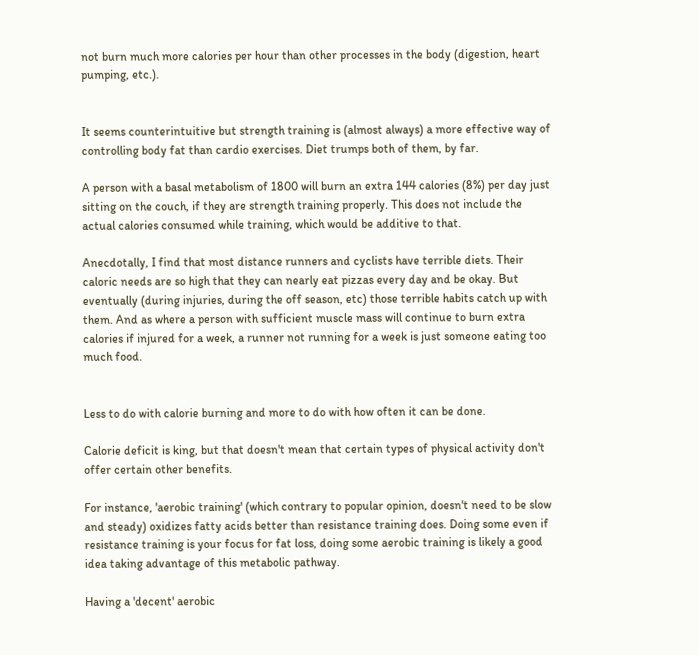not burn much more calories per hour than other processes in the body (digestion, heart pumping, etc.).


It seems counterintuitive but strength training is (almost always) a more effective way of controlling body fat than cardio exercises. Diet trumps both of them, by far.

A person with a basal metabolism of 1800 will burn an extra 144 calories (8%) per day just sitting on the couch, if they are strength training properly. This does not include the actual calories consumed while training, which would be additive to that.

Anecdotally, I find that most distance runners and cyclists have terrible diets. Their caloric needs are so high that they can nearly eat pizzas every day and be okay. But eventually (during injuries, during the off season, etc) those terrible habits catch up with them. And as where a person with sufficient muscle mass will continue to burn extra calories if injured for a week, a runner not running for a week is just someone eating too much food.


Less to do with calorie burning and more to do with how often it can be done.

Calorie deficit is king, but that doesn't mean that certain types of physical activity don't offer certain other benefits.

For instance, 'aerobic training' (which contrary to popular opinion, doesn't need to be slow and steady) oxidizes fatty acids better than resistance training does. Doing some even if resistance training is your focus for fat loss, doing some aerobic training is likely a good idea taking advantage of this metabolic pathway.

Having a 'decent' aerobic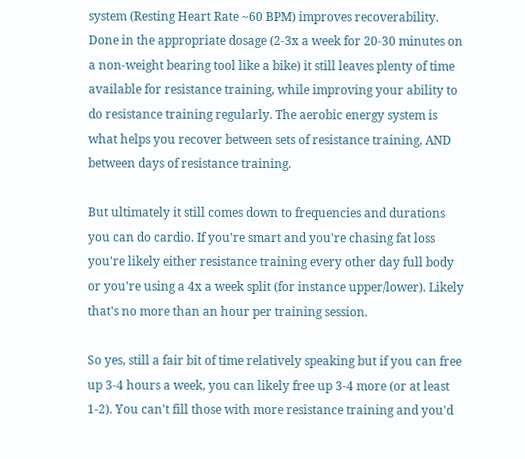system (Resting Heart Rate ~60 BPM) improves recoverability. Done in the appropriate dosage (2-3x a week for 20-30 minutes on a non-weight bearing tool like a bike) it still leaves plenty of time available for resistance training, while improving your ability to do resistance training regularly. The aerobic energy system is what helps you recover between sets of resistance training, AND between days of resistance training.

But ultimately it still comes down to frequencies and durations you can do cardio. If you're smart and you're chasing fat loss you're likely either resistance training every other day full body or you're using a 4x a week split (for instance upper/lower). Likely that's no more than an hour per training session.

So yes, still a fair bit of time relatively speaking but if you can free up 3-4 hours a week, you can likely free up 3-4 more (or at least 1-2). You can't fill those with more resistance training and you'd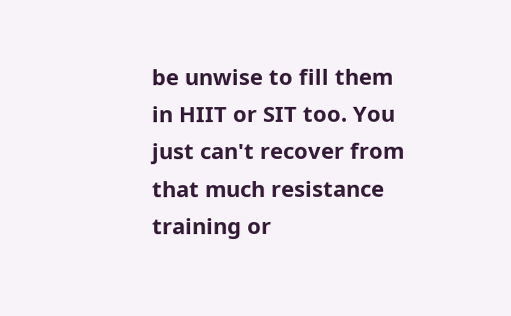be unwise to fill them in HIIT or SIT too. You just can't recover from that much resistance training or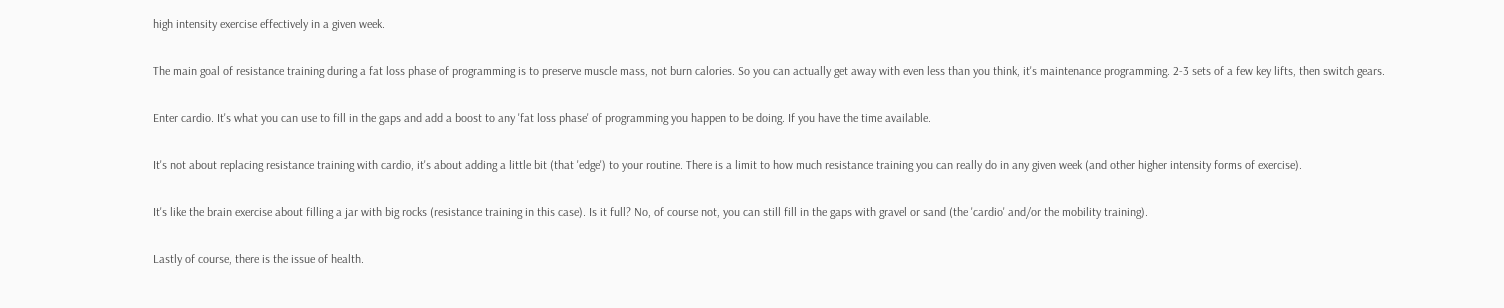high intensity exercise effectively in a given week.

The main goal of resistance training during a fat loss phase of programming is to preserve muscle mass, not burn calories. So you can actually get away with even less than you think, it's maintenance programming. 2-3 sets of a few key lifts, then switch gears.

Enter cardio. It's what you can use to fill in the gaps and add a boost to any 'fat loss phase' of programming you happen to be doing. If you have the time available.

It's not about replacing resistance training with cardio, it's about adding a little bit (that 'edge') to your routine. There is a limit to how much resistance training you can really do in any given week (and other higher intensity forms of exercise).

It's like the brain exercise about filling a jar with big rocks (resistance training in this case). Is it full? No, of course not, you can still fill in the gaps with gravel or sand (the 'cardio' and/or the mobility training).

Lastly of course, there is the issue of health.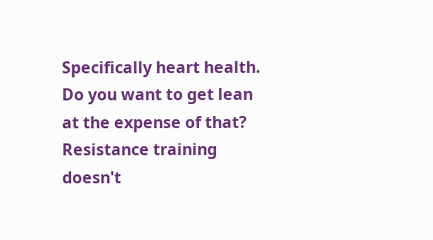Specifically heart health. Do you want to get lean at the expense of that? Resistance training doesn't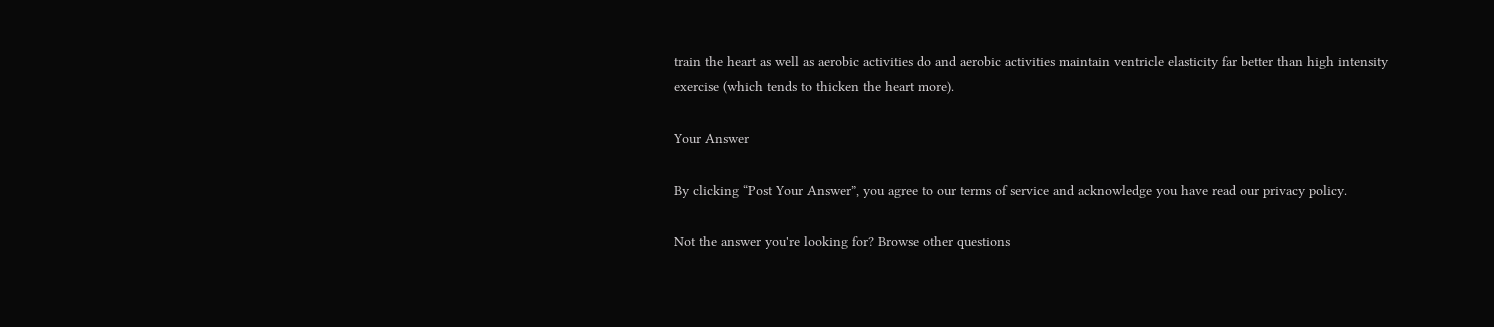train the heart as well as aerobic activities do and aerobic activities maintain ventricle elasticity far better than high intensity exercise (which tends to thicken the heart more).

Your Answer

By clicking “Post Your Answer”, you agree to our terms of service and acknowledge you have read our privacy policy.

Not the answer you're looking for? Browse other questions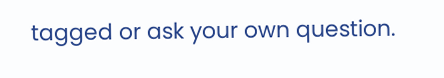tagged or ask your own question.